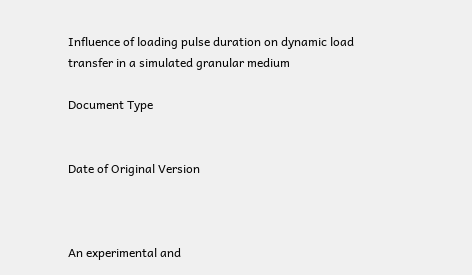Influence of loading pulse duration on dynamic load transfer in a simulated granular medium

Document Type


Date of Original Version



An experimental and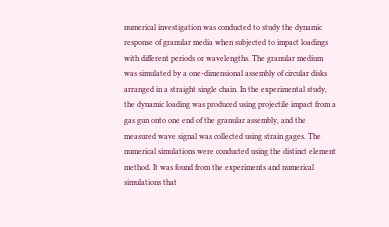numerical investigation was conducted to study the dynamic response of granular media when subjected to impact loadings with different periods or wavelengths. The granular medium was simulated by a one-dimensional assembly of circular disks arranged in a straight single chain. In the experimental study, the dynamic loading was produced using projectile impact from a gas gun onto one end of the granular assembly, and the measured wave signal was collected using strain gages. The numerical simulations were conducted using the distinct element method. It was found from the experiments and numerical simulations that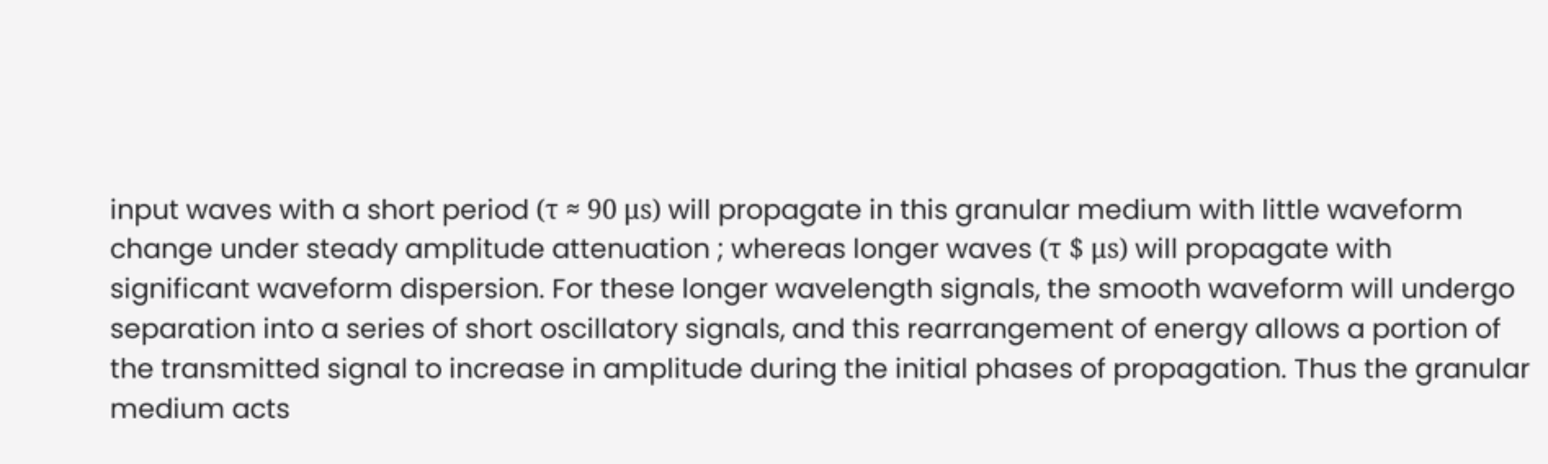input waves with a short period (τ ≈ 90 μs) will propagate in this granular medium with little waveform change under steady amplitude attenuation ; whereas longer waves (τ $ μs) will propagate with significant waveform dispersion. For these longer wavelength signals, the smooth waveform will undergo separation into a series of short oscillatory signals, and this rearrangement of energy allows a portion of the transmitted signal to increase in amplitude during the initial phases of propagation. Thus the granular medium acts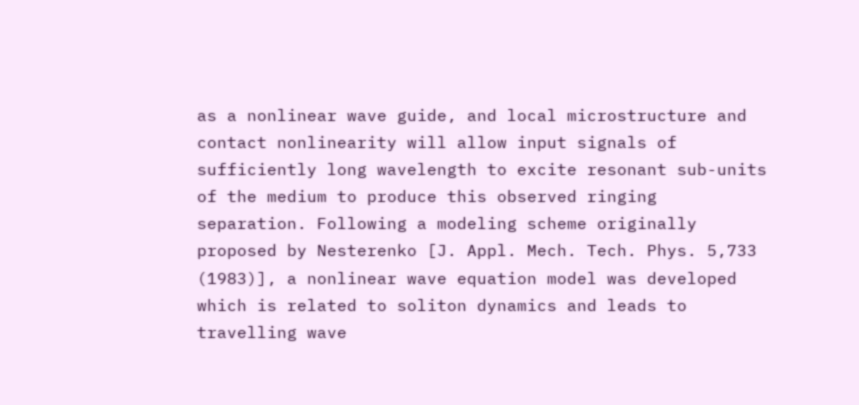as a nonlinear wave guide, and local microstructure and contact nonlinearity will allow input signals of sufficiently long wavelength to excite resonant sub-units of the medium to produce this observed ringing separation. Following a modeling scheme originally proposed by Nesterenko [J. Appl. Mech. Tech. Phys. 5,733 (1983)], a nonlinear wave equation model was developed which is related to soliton dynamics and leads to travelling wave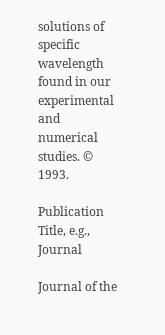solutions of specific wavelength found in our experimental and numerical studies. © 1993.

Publication Title, e.g., Journal

Journal of the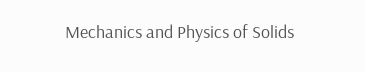Mechanics and Physics of Solids